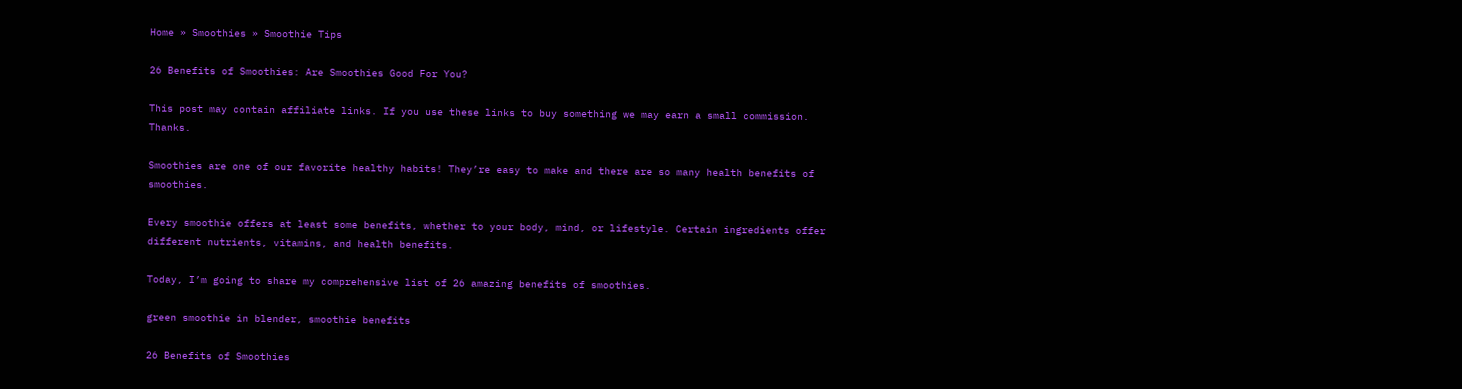Home » Smoothies » Smoothie Tips

26 Benefits of Smoothies: Are Smoothies Good For You?

This post may contain affiliate links. If you use these links to buy something we may earn a small commission. Thanks.

Smoothies are one of our favorite healthy habits! They’re easy to make and there are so many health benefits of smoothies.

Every smoothie offers at least some benefits, whether to your body, mind, or lifestyle. Certain ingredients offer different nutrients, vitamins, and health benefits.

Today, I’m going to share my comprehensive list of 26 amazing benefits of smoothies.

green smoothie in blender, smoothie benefits

26 Benefits of Smoothies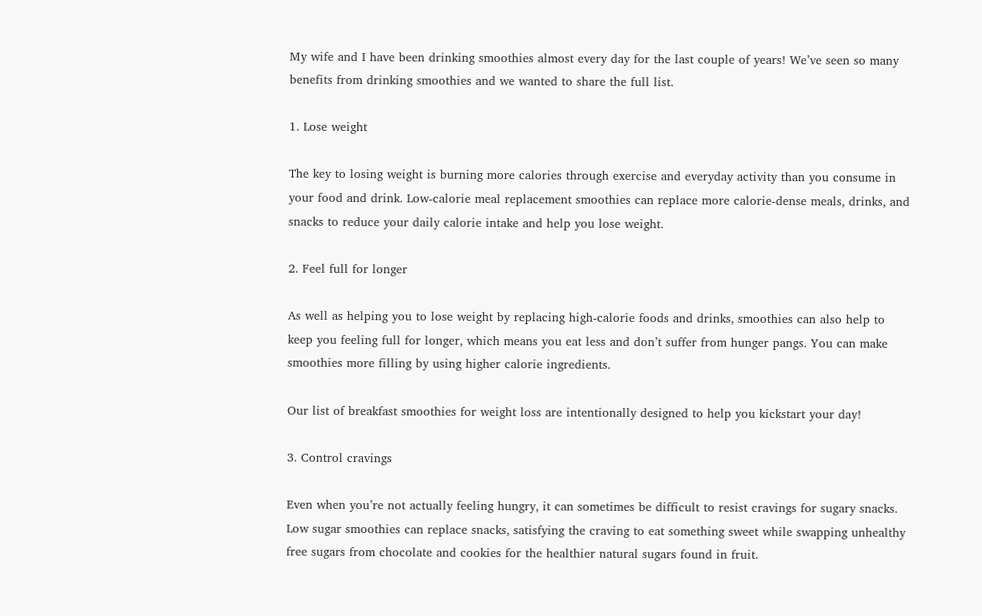My wife and I have been drinking smoothies almost every day for the last couple of years! We’ve seen so many benefits from drinking smoothies and we wanted to share the full list.

1. Lose weight

The key to losing weight is burning more calories through exercise and everyday activity than you consume in your food and drink. Low-calorie meal replacement smoothies can replace more calorie-dense meals, drinks, and snacks to reduce your daily calorie intake and help you lose weight.

2. Feel full for longer

As well as helping you to lose weight by replacing high-calorie foods and drinks, smoothies can also help to keep you feeling full for longer, which means you eat less and don’t suffer from hunger pangs. You can make smoothies more filling by using higher calorie ingredients.

Our list of breakfast smoothies for weight loss are intentionally designed to help you kickstart your day!

3. Control cravings

Even when you’re not actually feeling hungry, it can sometimes be difficult to resist cravings for sugary snacks. Low sugar smoothies can replace snacks, satisfying the craving to eat something sweet while swapping unhealthy free sugars from chocolate and cookies for the healthier natural sugars found in fruit.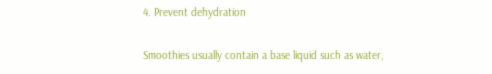4. Prevent dehydration

Smoothies usually contain a base liquid such as water,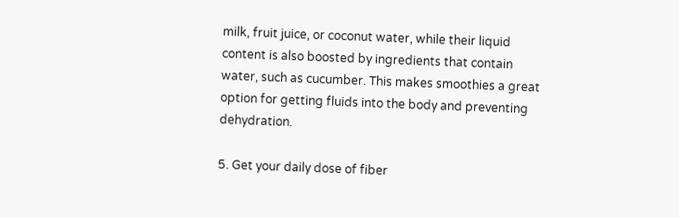milk, fruit juice, or coconut water, while their liquid content is also boosted by ingredients that contain water, such as cucumber. This makes smoothies a great option for getting fluids into the body and preventing dehydration.

5. Get your daily dose of fiber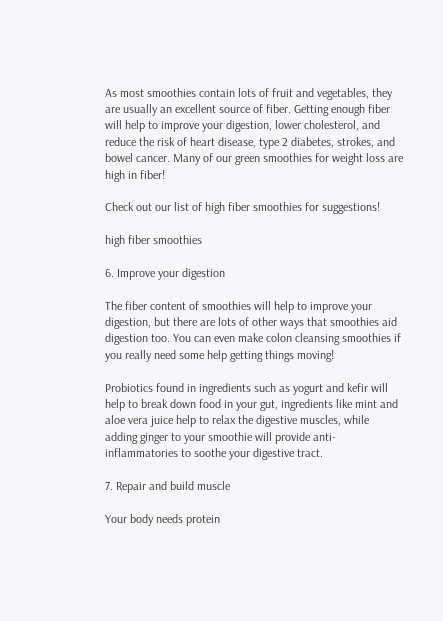As most smoothies contain lots of fruit and vegetables, they are usually an excellent source of fiber. Getting enough fiber will help to improve your digestion, lower cholesterol, and reduce the risk of heart disease, type 2 diabetes, strokes, and bowel cancer. Many of our green smoothies for weight loss are high in fiber!

Check out our list of high fiber smoothies for suggestions!

high fiber smoothies

6. Improve your digestion

The fiber content of smoothies will help to improve your digestion, but there are lots of other ways that smoothies aid digestion too. You can even make colon cleansing smoothies if you really need some help getting things moving!

Probiotics found in ingredients such as yogurt and kefir will help to break down food in your gut, ingredients like mint and aloe vera juice help to relax the digestive muscles, while adding ginger to your smoothie will provide anti-inflammatories to soothe your digestive tract.

7. Repair and build muscle

Your body needs protein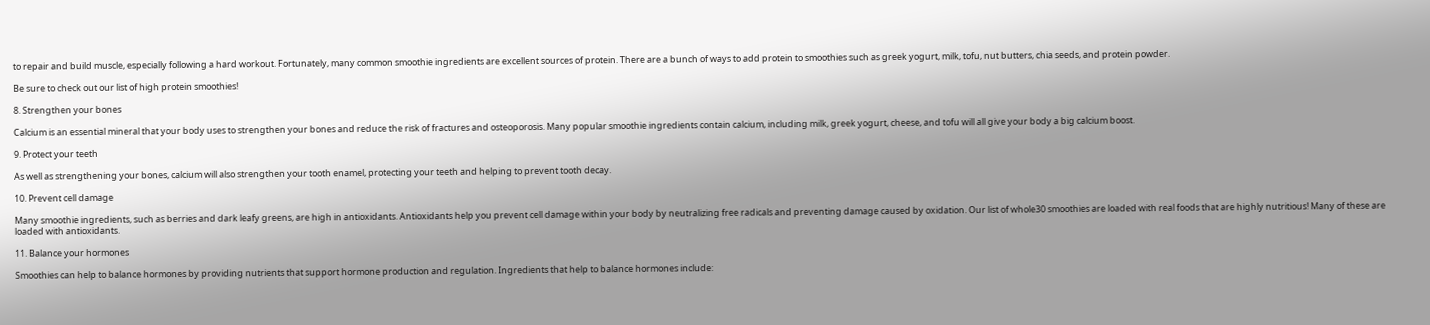to repair and build muscle, especially following a hard workout. Fortunately, many common smoothie ingredients are excellent sources of protein. There are a bunch of ways to add protein to smoothies such as greek yogurt, milk, tofu, nut butters, chia seeds, and protein powder.

Be sure to check out our list of high protein smoothies!

8. Strengthen your bones

Calcium is an essential mineral that your body uses to strengthen your bones and reduce the risk of fractures and osteoporosis. Many popular smoothie ingredients contain calcium, including milk, greek yogurt, cheese, and tofu will all give your body a big calcium boost.

9. Protect your teeth

As well as strengthening your bones, calcium will also strengthen your tooth enamel, protecting your teeth and helping to prevent tooth decay.

10. Prevent cell damage

Many smoothie ingredients, such as berries and dark leafy greens, are high in antioxidants. Antioxidants help you prevent cell damage within your body by neutralizing free radicals and preventing damage caused by oxidation. Our list of whole30 smoothies are loaded with real foods that are highly nutritious! Many of these are loaded with antioxidants.

11. Balance your hormones

Smoothies can help to balance hormones by providing nutrients that support hormone production and regulation. Ingredients that help to balance hormones include: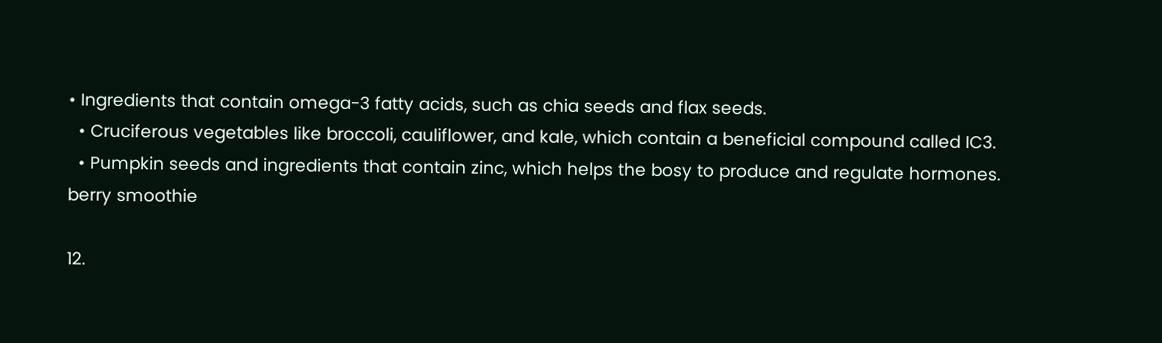• Ingredients that contain omega-3 fatty acids, such as chia seeds and flax seeds.
  • Cruciferous vegetables like broccoli, cauliflower, and kale, which contain a beneficial compound called IC3.
  • Pumpkin seeds and ingredients that contain zinc, which helps the bosy to produce and regulate hormones.
berry smoothie

12.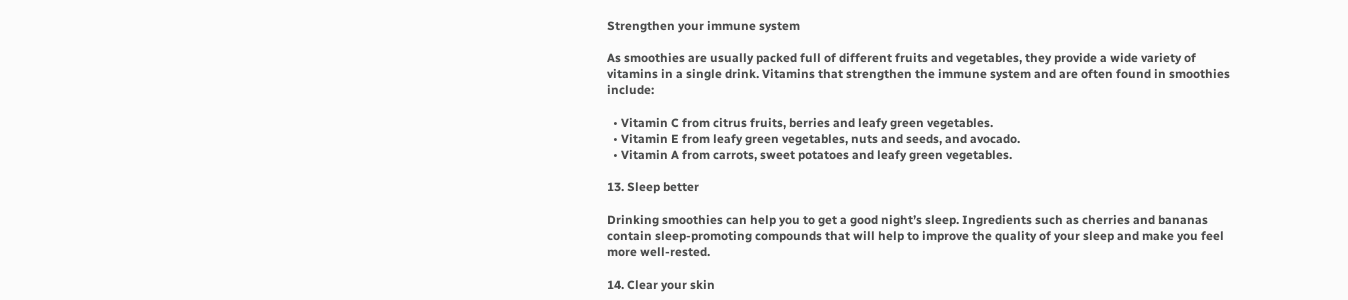Strengthen your immune system

As smoothies are usually packed full of different fruits and vegetables, they provide a wide variety of vitamins in a single drink. Vitamins that strengthen the immune system and are often found in smoothies include:

  • Vitamin C from citrus fruits, berries and leafy green vegetables.
  • Vitamin E from leafy green vegetables, nuts and seeds, and avocado.
  • Vitamin A from carrots, sweet potatoes and leafy green vegetables.

13. Sleep better

Drinking smoothies can help you to get a good night’s sleep. Ingredients such as cherries and bananas contain sleep-promoting compounds that will help to improve the quality of your sleep and make you feel more well-rested.

14. Clear your skin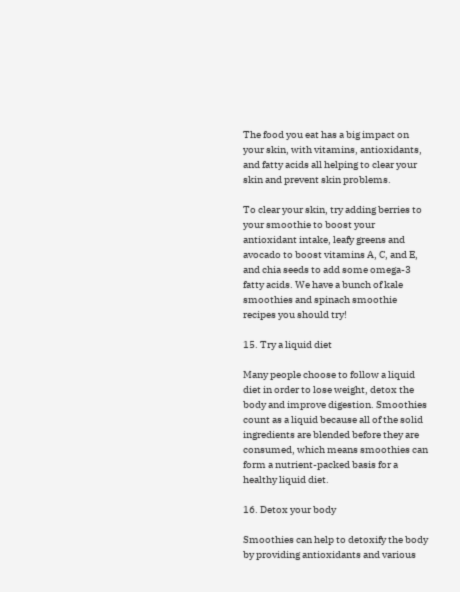The food you eat has a big impact on your skin, with vitamins, antioxidants, and fatty acids all helping to clear your skin and prevent skin problems.

To clear your skin, try adding berries to your smoothie to boost your antioxidant intake, leafy greens and avocado to boost vitamins A, C, and E, and chia seeds to add some omega-3 fatty acids. We have a bunch of kale smoothies and spinach smoothie recipes you should try!

15. Try a liquid diet

Many people choose to follow a liquid diet in order to lose weight, detox the body and improve digestion. Smoothies count as a liquid because all of the solid ingredients are blended before they are consumed, which means smoothies can form a nutrient-packed basis for a healthy liquid diet.

16. Detox your body

Smoothies can help to detoxify the body by providing antioxidants and various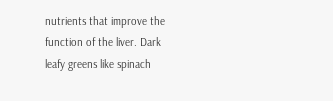nutrients that improve the function of the liver. Dark leafy greens like spinach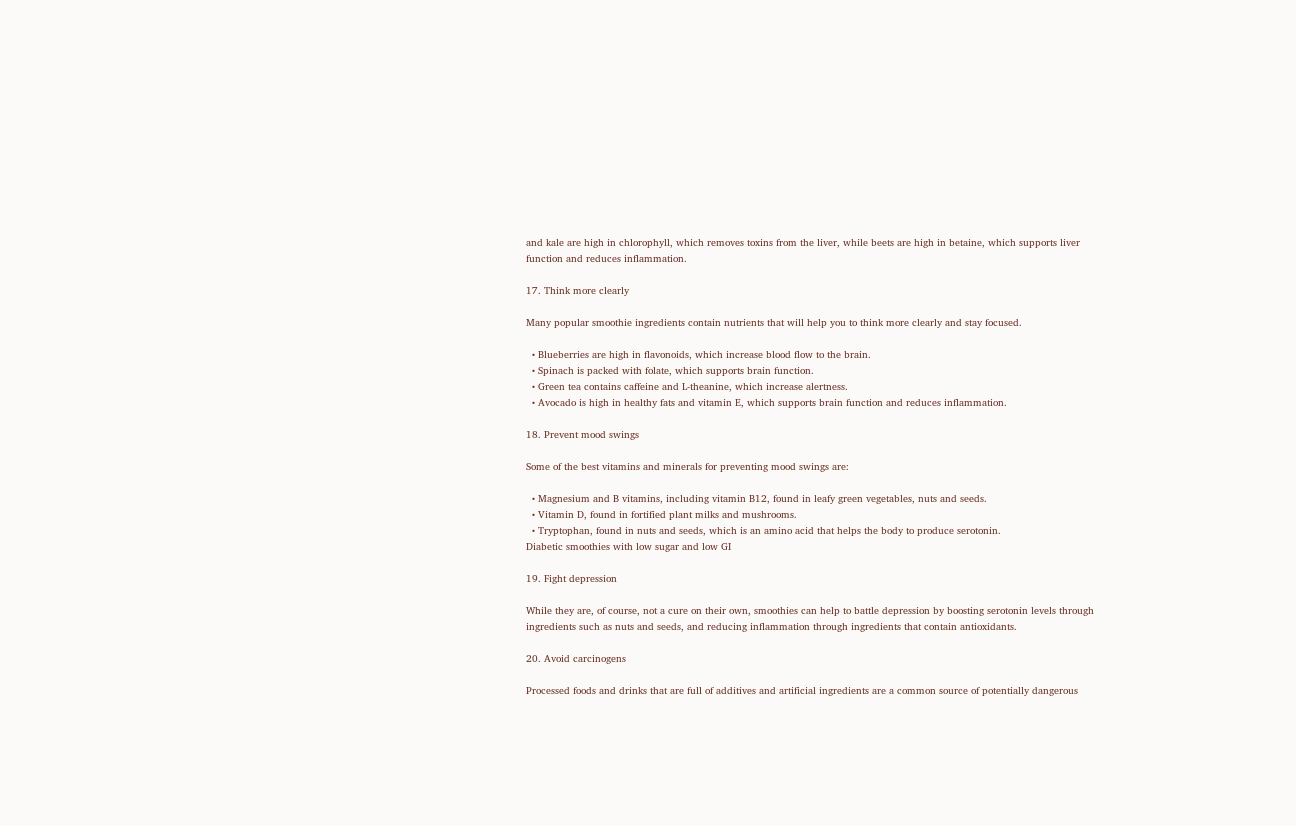and kale are high in chlorophyll, which removes toxins from the liver, while beets are high in betaine, which supports liver function and reduces inflammation.

17. Think more clearly

Many popular smoothie ingredients contain nutrients that will help you to think more clearly and stay focused.

  • Blueberries are high in flavonoids, which increase blood flow to the brain.
  • Spinach is packed with folate, which supports brain function.
  • Green tea contains caffeine and L-theanine, which increase alertness.
  • Avocado is high in healthy fats and vitamin E, which supports brain function and reduces inflammation.

18. Prevent mood swings

Some of the best vitamins and minerals for preventing mood swings are:

  • Magnesium and B vitamins, including vitamin B12, found in leafy green vegetables, nuts and seeds.
  • Vitamin D, found in fortified plant milks and mushrooms.
  • Tryptophan, found in nuts and seeds, which is an amino acid that helps the body to produce serotonin.
Diabetic smoothies with low sugar and low GI

19. Fight depression

While they are, of course, not a cure on their own, smoothies can help to battle depression by boosting serotonin levels through ingredients such as nuts and seeds, and reducing inflammation through ingredients that contain antioxidants.

20. Avoid carcinogens

Processed foods and drinks that are full of additives and artificial ingredients are a common source of potentially dangerous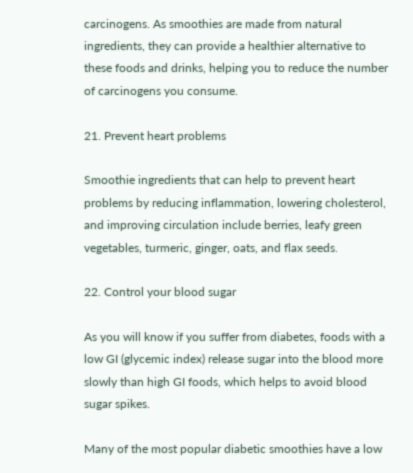carcinogens. As smoothies are made from natural ingredients, they can provide a healthier alternative to these foods and drinks, helping you to reduce the number of carcinogens you consume.

21. Prevent heart problems

Smoothie ingredients that can help to prevent heart problems by reducing inflammation, lowering cholesterol, and improving circulation include berries, leafy green vegetables, turmeric, ginger, oats, and flax seeds.

22. Control your blood sugar

As you will know if you suffer from diabetes, foods with a low GI (glycemic index) release sugar into the blood more slowly than high GI foods, which helps to avoid blood sugar spikes.

Many of the most popular diabetic smoothies have a low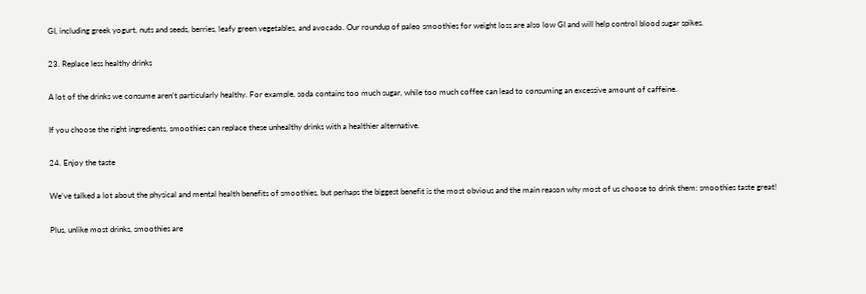GI, including greek yogurt, nuts and seeds, berries, leafy green vegetables, and avocado. Our roundup of paleo smoothies for weight loss are also low GI and will help control blood sugar spikes.

23. Replace less healthy drinks

A lot of the drinks we consume aren’t particularly healthy. For example, soda contains too much sugar, while too much coffee can lead to consuming an excessive amount of caffeine.

If you choose the right ingredients, smoothies can replace these unhealthy drinks with a healthier alternative.

24. Enjoy the taste

We’ve talked a lot about the physical and mental health benefits of smoothies, but perhaps the biggest benefit is the most obvious and the main reason why most of us choose to drink them: smoothies taste great!

Plus, unlike most drinks, smoothies are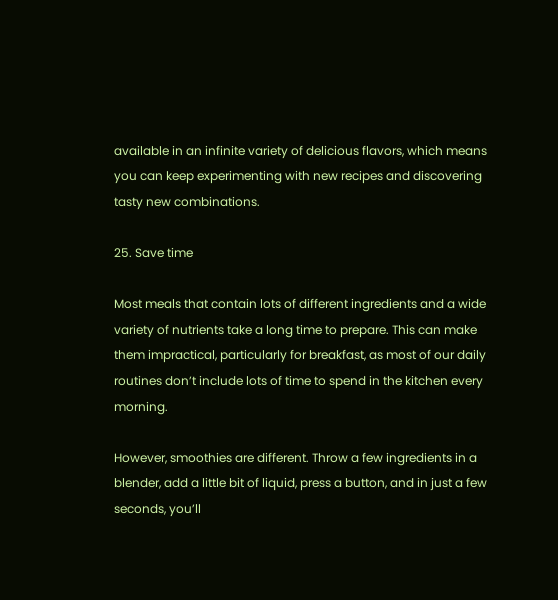available in an infinite variety of delicious flavors, which means you can keep experimenting with new recipes and discovering tasty new combinations.

25. Save time

Most meals that contain lots of different ingredients and a wide variety of nutrients take a long time to prepare. This can make them impractical, particularly for breakfast, as most of our daily routines don’t include lots of time to spend in the kitchen every morning.

However, smoothies are different. Throw a few ingredients in a blender, add a little bit of liquid, press a button, and in just a few seconds, you’ll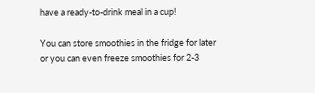have a ready-to-drink meal in a cup!

You can store smoothies in the fridge for later or you can even freeze smoothies for 2-3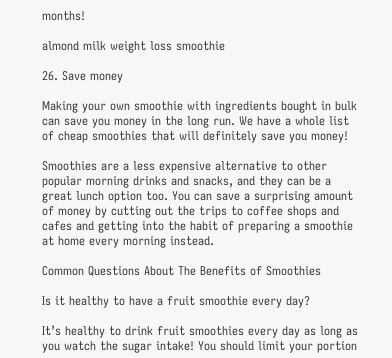months!

almond milk weight loss smoothie

26. Save money

Making your own smoothie with ingredients bought in bulk can save you money in the long run. We have a whole list of cheap smoothies that will definitely save you money!

Smoothies are a less expensive alternative to other popular morning drinks and snacks, and they can be a great lunch option too. You can save a surprising amount of money by cutting out the trips to coffee shops and cafes and getting into the habit of preparing a smoothie at home every morning instead.

Common Questions About The Benefits of Smoothies

Is it healthy to have a fruit smoothie every day?

It’s healthy to drink fruit smoothies every day as long as you watch the sugar intake! You should limit your portion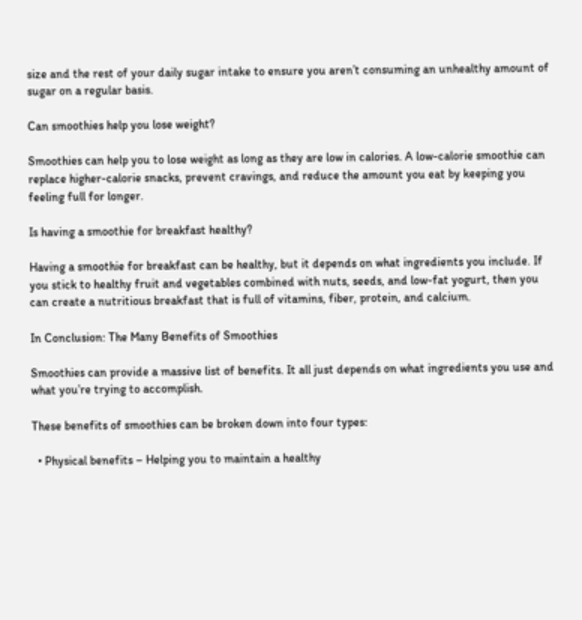size and the rest of your daily sugar intake to ensure you aren’t consuming an unhealthy amount of sugar on a regular basis.

Can smoothies help you lose weight?

Smoothies can help you to lose weight as long as they are low in calories. A low-calorie smoothie can replace higher-calorie snacks, prevent cravings, and reduce the amount you eat by keeping you feeling full for longer.

Is having a smoothie for breakfast healthy?

Having a smoothie for breakfast can be healthy, but it depends on what ingredients you include. If you stick to healthy fruit and vegetables combined with nuts, seeds, and low-fat yogurt, then you can create a nutritious breakfast that is full of vitamins, fiber, protein, and calcium.

In Conclusion: The Many Benefits of Smoothies

Smoothies can provide a massive list of benefits. It all just depends on what ingredients you use and what you’re trying to accomplish.

These benefits of smoothies can be broken down into four types:

  • Physical benefits – Helping you to maintain a healthy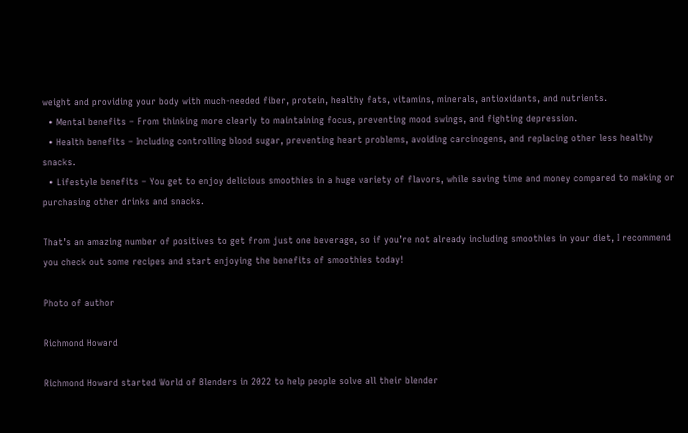weight and providing your body with much-needed fiber, protein, healthy fats, vitamins, minerals, antioxidants, and nutrients.
  • Mental benefits – From thinking more clearly to maintaining focus, preventing mood swings, and fighting depression.
  • Health benefits – Including controlling blood sugar, preventing heart problems, avoiding carcinogens, and replacing other less healthy snacks.
  • Lifestyle benefits – You get to enjoy delicious smoothies in a huge variety of flavors, while saving time and money compared to making or purchasing other drinks and snacks.

That’s an amazing number of positives to get from just one beverage, so if you’re not already including smoothies in your diet, I recommend you check out some recipes and start enjoying the benefits of smoothies today!

Photo of author

Richmond Howard

Richmond Howard started World of Blenders in 2022 to help people solve all their blender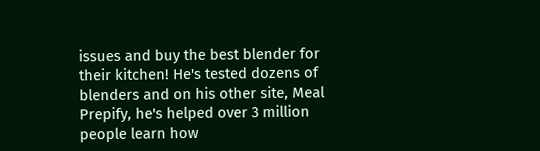issues and buy the best blender for their kitchen! He's tested dozens of blenders and on his other site, Meal Prepify, he's helped over 3 million people learn how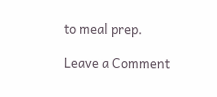to meal prep.

Leave a Comment